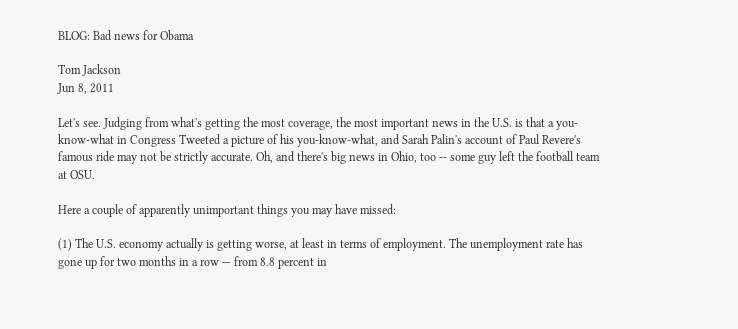BLOG: Bad news for Obama

Tom Jackson
Jun 8, 2011

Let's see. Judging from what's getting the most coverage, the most important news in the U.S. is that a you-know-what in Congress Tweeted a picture of his you-know-what, and Sarah Palin's account of Paul Revere's famous ride may not be strictly accurate. Oh, and there's big news in Ohio, too -- some guy left the football team at OSU.

Here a couple of apparently unimportant things you may have missed:

(1) The U.S. economy actually is getting worse, at least in terms of employment. The unemployment rate has gone up for two months in a row — from 8.8 percent in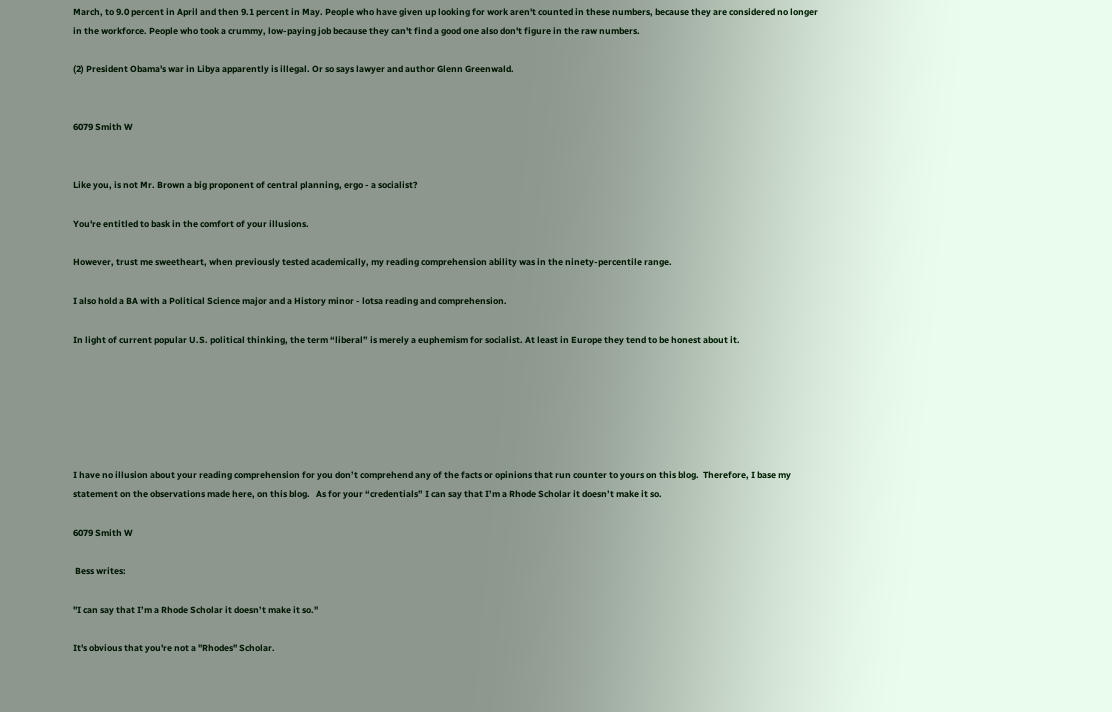March, to 9.0 percent in April and then 9.1 percent in May. People who have given up looking for work aren't counted in these numbers, because they are considered no longer in the workforce. People who took a crummy, low-paying job because they can't find a good one also don't figure in the raw numbers.

(2) President Obama's war in Libya apparently is illegal. Or so says lawyer and author Glenn Greenwald.


6079 Smith W


Like you, is not Mr. Brown a big proponent of central planning, ergo - a socialist?

You're entitled to bask in the comfort of your illusions.

However, trust me sweetheart, when previously tested academically, my reading comprehension ability was in the ninety-percentile range.

I also hold a BA with a Political Science major and a History minor - lotsa reading and comprehension.

In light of current popular U.S. political thinking, the term “liberal” is merely a euphemism for socialist. At least in Europe they tend to be honest about it.






I have no illusion about your reading comprehension for you don’t comprehend any of the facts or opinions that run counter to yours on this blog.  Therefore, I base my statement on the observations made here, on this blog.   As for your “credentials” I can say that I’m a Rhode Scholar it doesn’t make it so.

6079 Smith W

 Bess writes:

"I can say that I’m a Rhode Scholar it doesn’t make it so."

It's obvious that you're not a "Rhodes" Scholar.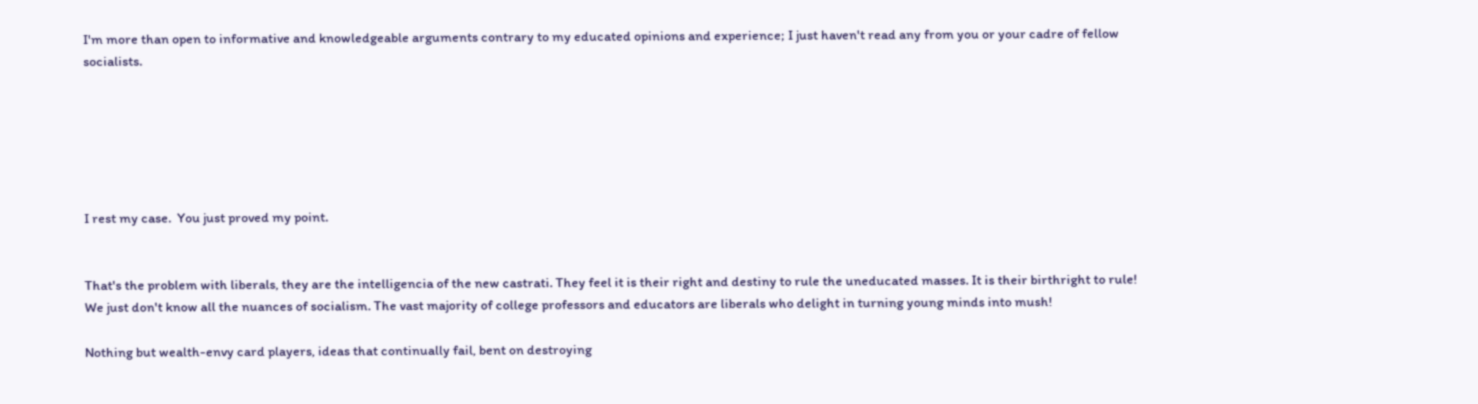I'm more than open to informative and knowledgeable arguments contrary to my educated opinions and experience; I just haven't read any from you or your cadre of fellow socialists.






I rest my case.  You just proved my point.


That's the problem with liberals, they are the intelligencia of the new castrati. They feel it is their right and destiny to rule the uneducated masses. It is their birthright to rule! We just don't know all the nuances of socialism. The vast majority of college professors and educators are liberals who delight in turning young minds into mush!

Nothing but wealth-envy card players, ideas that continually fail, bent on destroying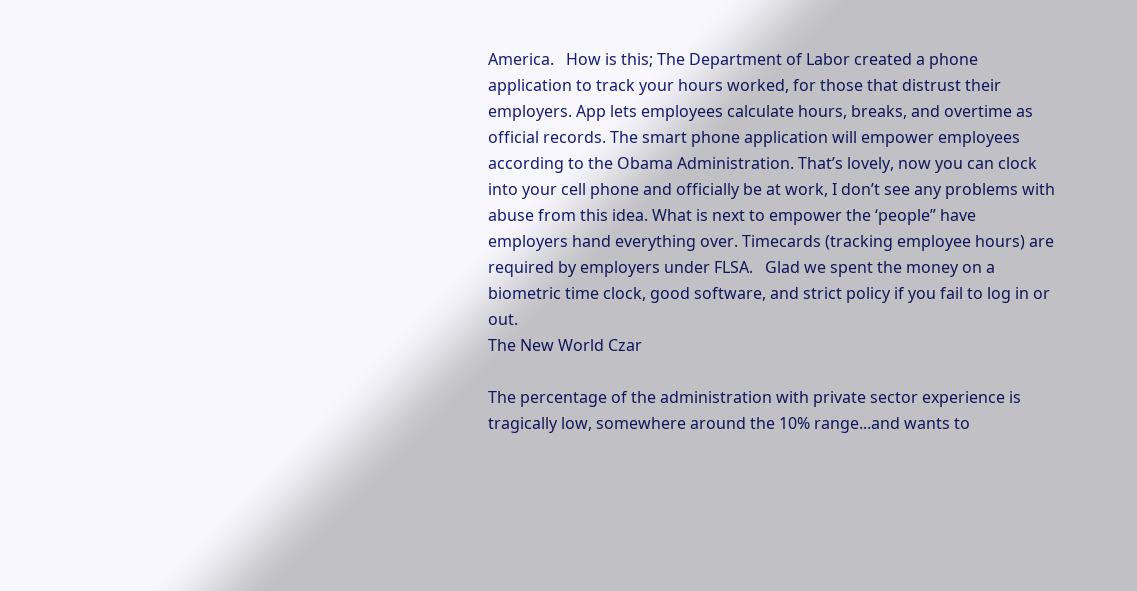America.   How is this; The Department of Labor created a phone application to track your hours worked, for those that distrust their employers. App lets employees calculate hours, breaks, and overtime as official records. The smart phone application will empower employees according to the Obama Administration. That’s lovely, now you can clock into your cell phone and officially be at work, I don’t see any problems with abuse from this idea. What is next to empower the ‘people” have employers hand everything over. Timecards (tracking employee hours) are required by employers under FLSA.   Glad we spent the money on a biometric time clock, good software, and strict policy if you fail to log in or out.
The New World Czar

The percentage of the administration with private sector experience is tragically low, somewhere around the 10% range...and wants to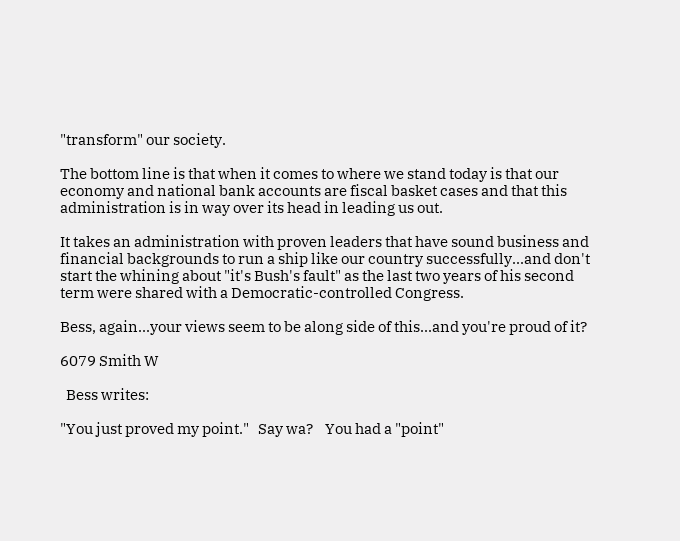"transform" our society.

The bottom line is that when it comes to where we stand today is that our economy and national bank accounts are fiscal basket cases and that this administration is in way over its head in leading us out.

It takes an administration with proven leaders that have sound business and financial backgrounds to run a ship like our country successfully...and don't start the whining about "it's Bush's fault" as the last two years of his second term were shared with a Democratic-controlled Congress.

Bess, again...your views seem to be along side of this...and you're proud of it?

6079 Smith W

  Bess writes:

"You just proved my point."   Say wa?    You had a "point"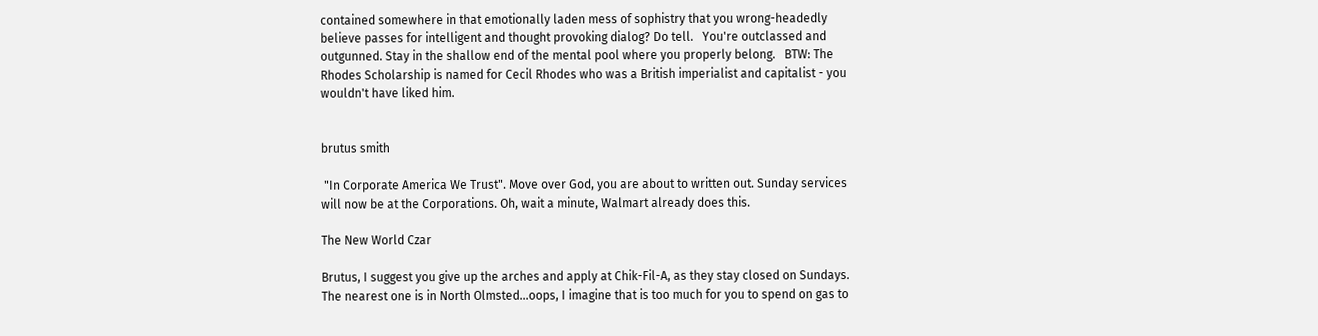contained somewhere in that emotionally laden mess of sophistry that you wrong-headedly believe passes for intelligent and thought provoking dialog? Do tell.   You're outclassed and outgunned. Stay in the shallow end of the mental pool where you properly belong.   BTW: The Rhodes Scholarship is named for Cecil Rhodes who was a British imperialist and capitalist - you wouldn't have liked him.


brutus smith

 "In Corporate America We Trust". Move over God, you are about to written out. Sunday services will now be at the Corporations. Oh, wait a minute, Walmart already does this.

The New World Czar

Brutus, I suggest you give up the arches and apply at Chik-Fil-A, as they stay closed on Sundays. The nearest one is in North Olmsted...oops, I imagine that is too much for you to spend on gas to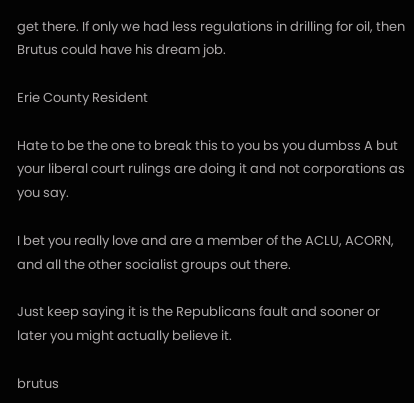get there. If only we had less regulations in drilling for oil, then Brutus could have his dream job.

Erie County Resident

Hate to be the one to break this to you bs you dumbss A but your liberal court rulings are doing it and not corporations as you say.

I bet you really love and are a member of the ACLU, ACORN, and all the other socialist groups out there.

Just keep saying it is the Republicans fault and sooner or later you might actually believe it.

brutus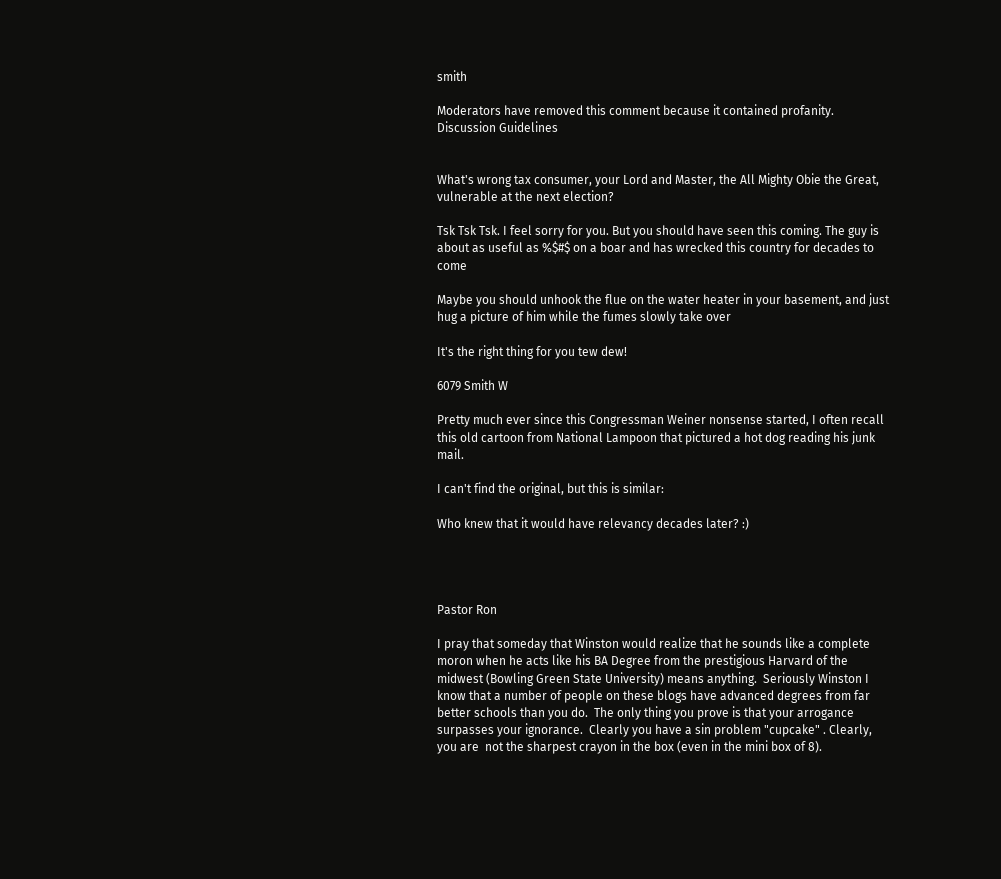smith

Moderators have removed this comment because it contained profanity. Discussion Guidelines


What's wrong tax consumer, your Lord and Master, the All Mighty Obie the Great, vulnerable at the next election?

Tsk Tsk Tsk. I feel sorry for you. But you should have seen this coming. The guy is about as useful as %$#$ on a boar and has wrecked this country for decades to come

Maybe you should unhook the flue on the water heater in your basement, and just hug a picture of him while the fumes slowly take over

It's the right thing for you tew dew!

6079 Smith W

Pretty much ever since this Congressman Weiner nonsense started, I often recall this old cartoon from National Lampoon that pictured a hot dog reading his junk mail.

I can't find the original, but this is similar:

Who knew that it would have relevancy decades later? :)




Pastor Ron

I pray that someday that Winston would realize that he sounds like a complete moron when he acts like his BA Degree from the prestigious Harvard of the midwest (Bowling Green State University) means anything.  Seriously Winston I know that a number of people on these blogs have advanced degrees from far better schools than you do.  The only thing you prove is that your arrogance surpasses your ignorance.  Clearly you have a sin problem "cupcake" . Clearly, you are  not the sharpest crayon in the box (even in the mini box of 8).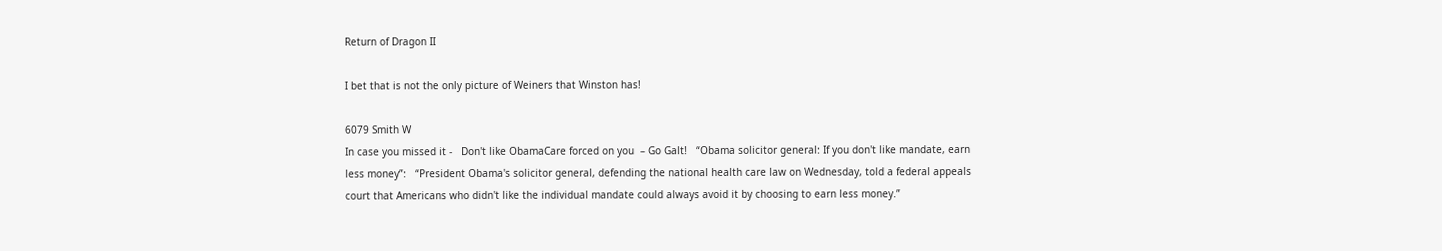Return of Dragon II

I bet that is not the only picture of Weiners that Winston has!

6079 Smith W
In case you missed it -   Don't like ObamaCare forced on you  – Go Galt!   “Obama solicitor general: If you don't like mandate, earn less money”:   “President Obama's solicitor general, defending the national health care law on Wednesday, told a federal appeals court that Americans who didn't like the individual mandate could always avoid it by choosing to earn less money.”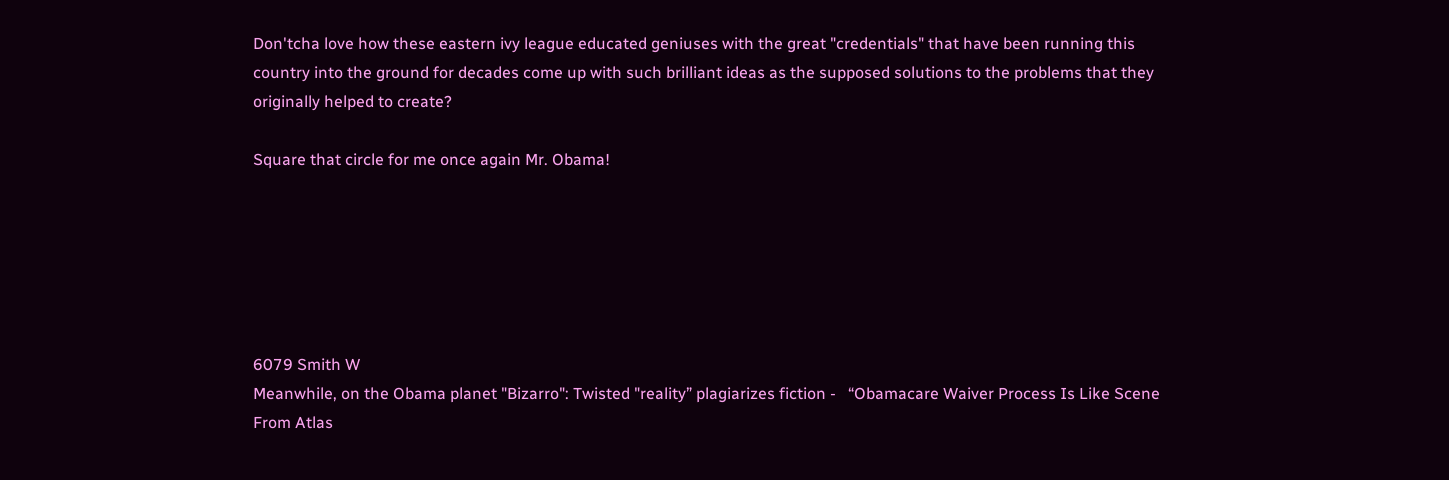Don'tcha love how these eastern ivy league educated geniuses with the great "credentials" that have been running this country into the ground for decades come up with such brilliant ideas as the supposed solutions to the problems that they originally helped to create?

Square that circle for me once again Mr. Obama!






6079 Smith W
Meanwhile, on the Obama planet "Bizarro": Twisted "reality” plagiarizes fiction -   “Obamacare Waiver Process Is Like Scene From Atlas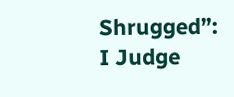Shrugged”:
I Judge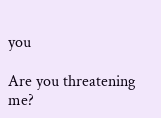you

Are you threatening me?